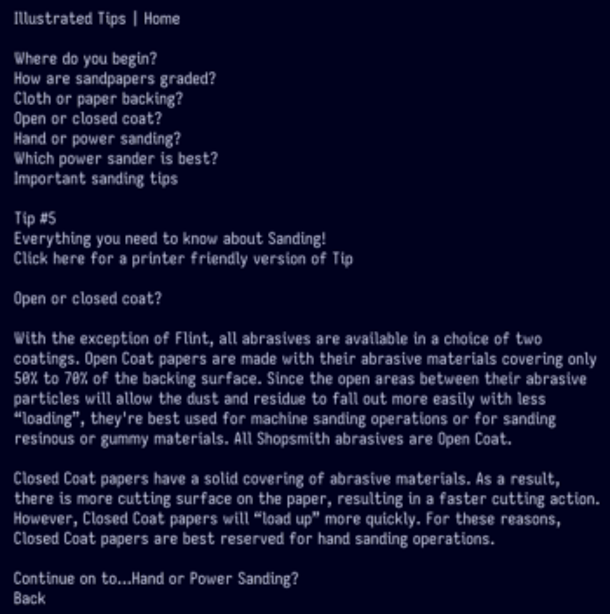Illustrated Tips | Home

Where do you begin?
How are sandpapers graded?
Cloth or paper backing?
Open or closed coat?
Hand or power sanding?
Which power sander is best?
Important sanding tips

Tip #5
Everything you need to know about Sanding!
Click here for a printer friendly version of Tip

Open or closed coat?

With the exception of Flint, all abrasives are available in a choice of two coatings. Open Coat papers are made with their abrasive materials covering only 50% to 70% of the backing surface. Since the open areas between their abrasive particles will allow the dust and residue to fall out more easily with less “loading”, they're best used for machine sanding operations or for sanding resinous or gummy materials. All Shopsmith abrasives are Open Coat.

Closed Coat papers have a solid covering of abrasive materials. As a result, there is more cutting surface on the paper, resulting in a faster cutting action. However, Closed Coat papers will “load up” more quickly. For these reasons, Closed Coat papers are best reserved for hand sanding operations.

Continue on to...Hand or Power Sanding?
Back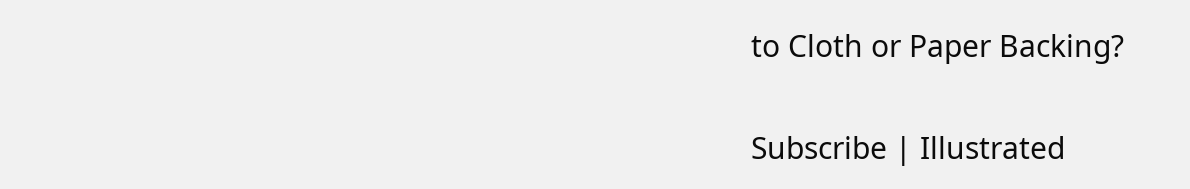to Cloth or Paper Backing?

Subscribe | Illustrated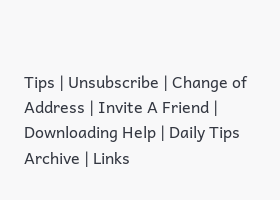Tips | Unsubscribe | Change of Address | Invite A Friend | Downloading Help | Daily Tips Archive | Links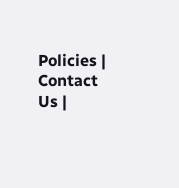Policies | Contact Us |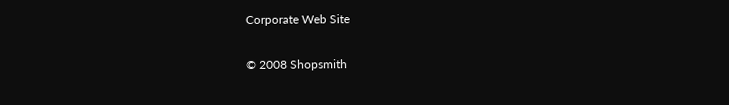Corporate Web Site

© 2008 Shopsmith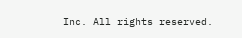Inc. All rights reserved.